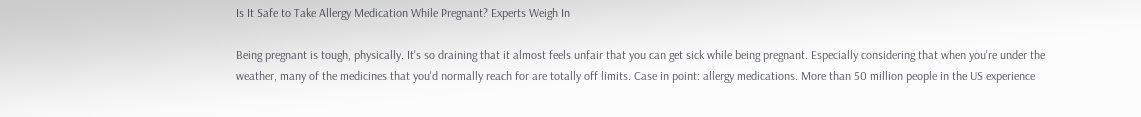Is It Safe to Take Allergy Medication While Pregnant? Experts Weigh In

Being pregnant is tough, physically. It's so draining that it almost feels unfair that you can get sick while being pregnant. Especially considering that when you're under the weather, many of the medicines that you'd normally reach for are totally off limits. Case in point: allergy medications. More than 50 million people in the US experience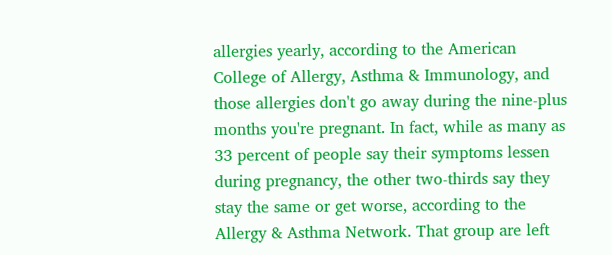allergies yearly, according to the American College of Allergy, Asthma & Immunology, and those allergies don't go away during the nine-plus months you're pregnant. In fact, while as many as 33 percent of people say their symptoms lessen during pregnancy, the other two-thirds say they stay the same or get worse, according to the Allergy & Asthma Network. That group are left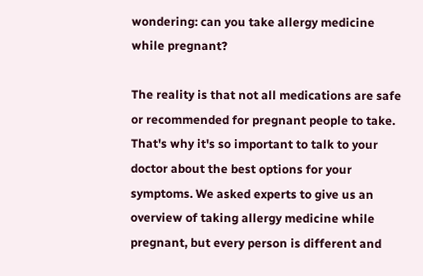wondering: can you take allergy medicine while pregnant?

The reality is that not all medications are safe or recommended for pregnant people to take. That's why it's so important to talk to your doctor about the best options for your symptoms. We asked experts to give us an overview of taking allergy medicine while pregnant, but every person is different and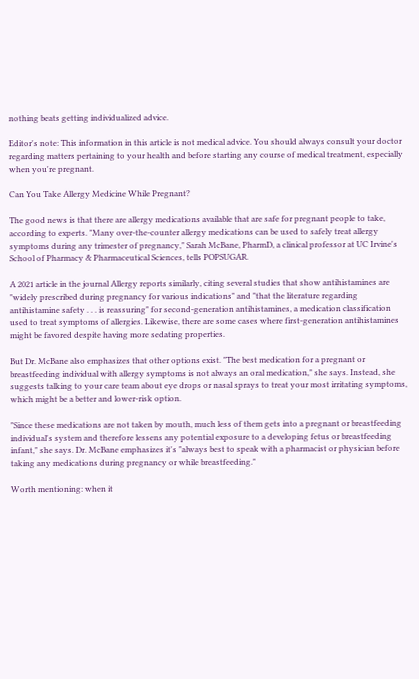nothing beats getting individualized advice.

Editor's note: This information in this article is not medical advice. You should always consult your doctor regarding matters pertaining to your health and before starting any course of medical treatment, especially when you're pregnant.

Can You Take Allergy Medicine While Pregnant?

The good news is that there are allergy medications available that are safe for pregnant people to take, according to experts. "Many over-the-counter allergy medications can be used to safely treat allergy symptoms during any trimester of pregnancy," Sarah McBane, PharmD, a clinical professor at UC Irvine's School of Pharmacy & Pharmaceutical Sciences, tells POPSUGAR.

A 2021 article in the journal Allergy reports similarly, citing several studies that show antihistamines are "widely prescribed during pregnancy for various indications" and "that the literature regarding antihistamine safety . . . is reassuring" for second-generation antihistamines, a medication classification used to treat symptoms of allergies. Likewise, there are some cases where first-generation antihistamines might be favored despite having more sedating properties.

But Dr. McBane also emphasizes that other options exist. "The best medication for a pregnant or breastfeeding individual with allergy symptoms is not always an oral medication," she says. Instead, she suggests talking to your care team about eye drops or nasal sprays to treat your most irritating symptoms, which might be a better and lower-risk option.

"Since these medications are not taken by mouth, much less of them gets into a pregnant or breastfeeding individual's system and therefore lessens any potential exposure to a developing fetus or breastfeeding infant," she says. Dr. McBane emphasizes it's "always best to speak with a pharmacist or physician before taking any medications during pregnancy or while breastfeeding."

Worth mentioning: when it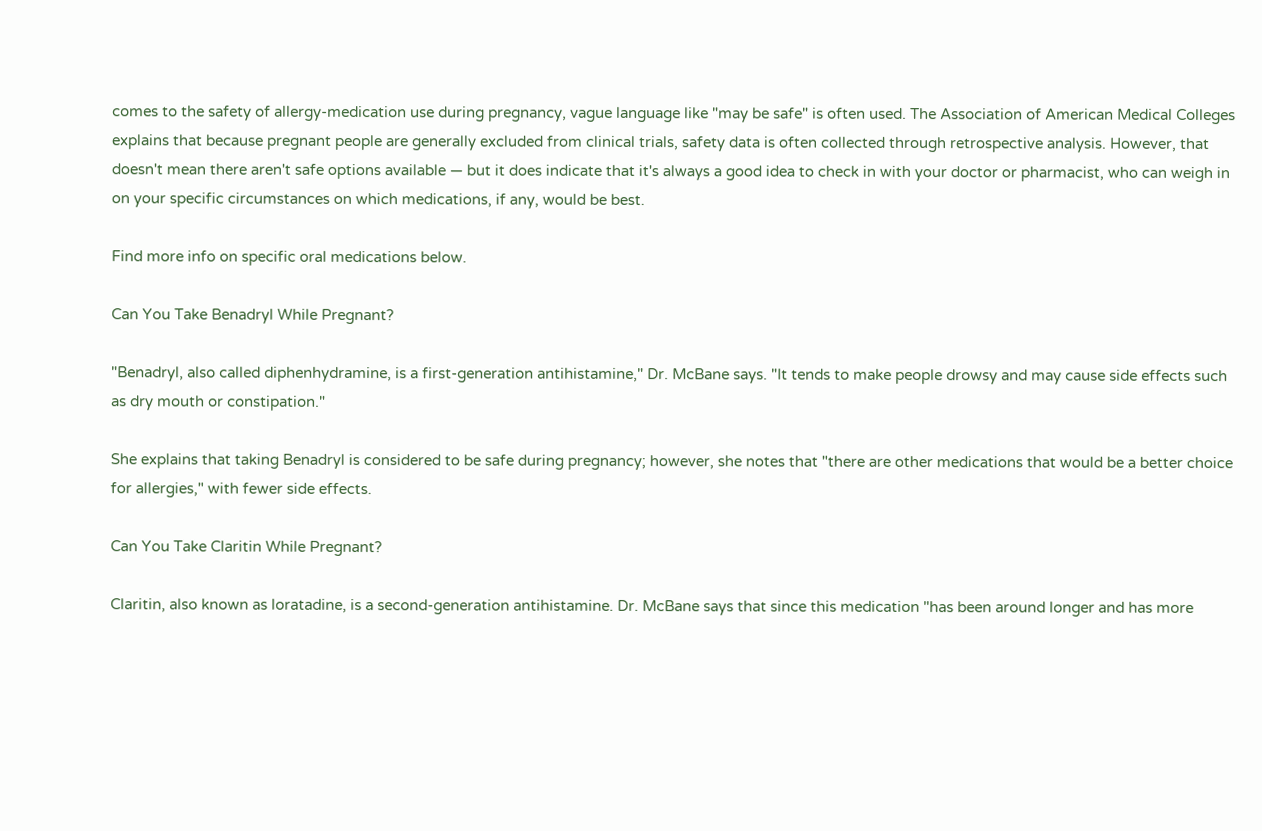comes to the safety of allergy-medication use during pregnancy, vague language like "may be safe" is often used. The Association of American Medical Colleges explains that because pregnant people are generally excluded from clinical trials, safety data is often collected through retrospective analysis. However, that doesn't mean there aren't safe options available — but it does indicate that it's always a good idea to check in with your doctor or pharmacist, who can weigh in on your specific circumstances on which medications, if any, would be best.

Find more info on specific oral medications below.

Can You Take Benadryl While Pregnant?

"Benadryl, also called diphenhydramine, is a first-generation antihistamine," Dr. McBane says. "It tends to make people drowsy and may cause side effects such as dry mouth or constipation."

She explains that taking Benadryl is considered to be safe during pregnancy; however, she notes that "there are other medications that would be a better choice for allergies," with fewer side effects.

Can You Take Claritin While Pregnant?

Claritin, also known as loratadine, is a second-generation antihistamine. Dr. McBane says that since this medication "has been around longer and has more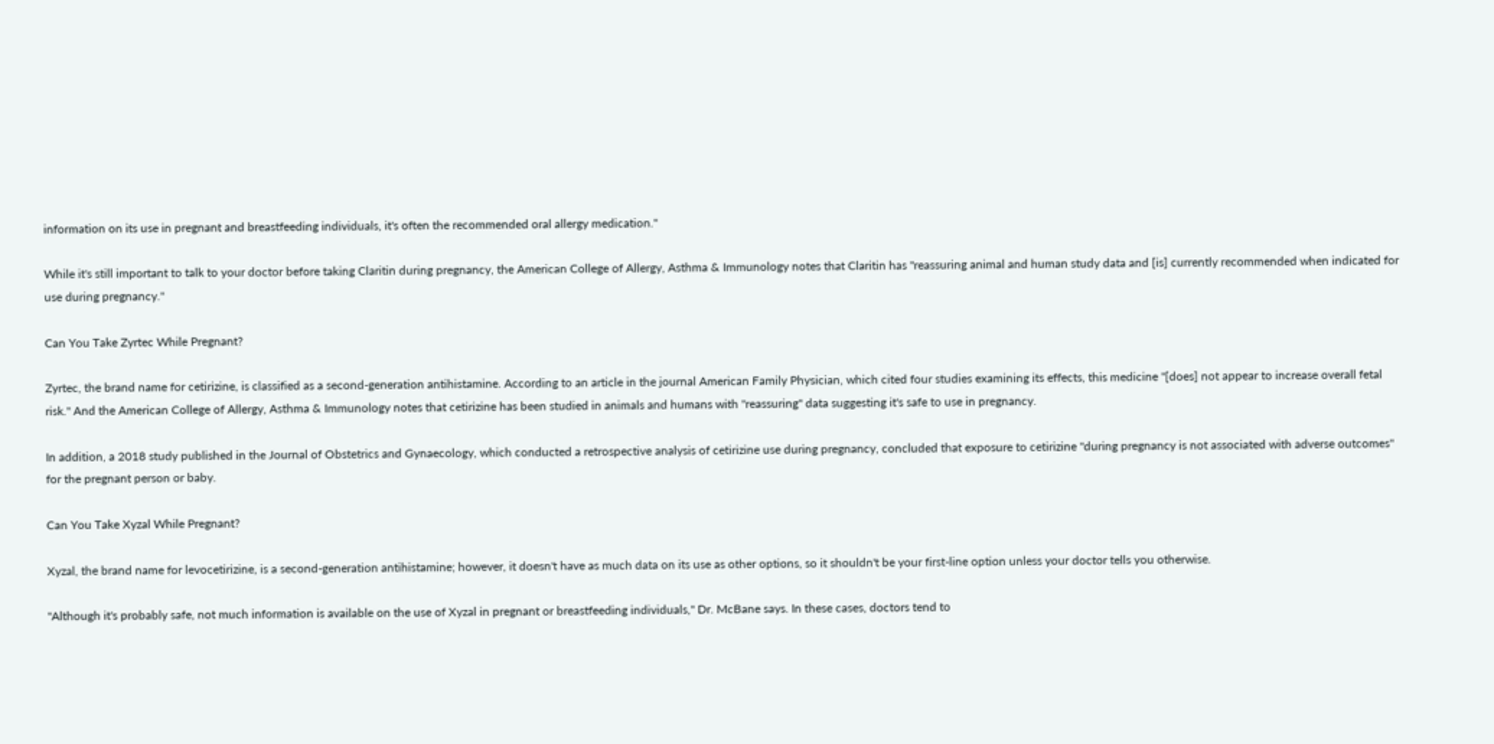information on its use in pregnant and breastfeeding individuals, it's often the recommended oral allergy medication."

While it's still important to talk to your doctor before taking Claritin during pregnancy, the American College of Allergy, Asthma & Immunology notes that Claritin has "reassuring animal and human study data and [is] currently recommended when indicated for use during pregnancy."

Can You Take Zyrtec While Pregnant?

Zyrtec, the brand name for cetirizine, is classified as a second-generation antihistamine. According to an article in the journal American Family Physician, which cited four studies examining its effects, this medicine "[does] not appear to increase overall fetal risk." And the American College of Allergy, Asthma & Immunology notes that cetirizine has been studied in animals and humans with "reassuring" data suggesting it's safe to use in pregnancy.

In addition, a 2018 study published in the Journal of Obstetrics and Gynaecology, which conducted a retrospective analysis of cetirizine use during pregnancy, concluded that exposure to cetirizine "during pregnancy is not associated with adverse outcomes" for the pregnant person or baby.

Can You Take Xyzal While Pregnant?

Xyzal, the brand name for levocetirizine, is a second-generation antihistamine; however, it doesn't have as much data on its use as other options, so it shouldn't be your first-line option unless your doctor tells you otherwise.

"Although it's probably safe, not much information is available on the use of Xyzal in pregnant or breastfeeding individuals," Dr. McBane says. In these cases, doctors tend to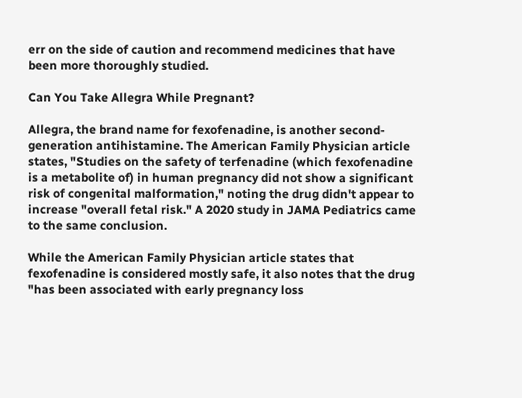err on the side of caution and recommend medicines that have been more thoroughly studied.

Can You Take Allegra While Pregnant?

Allegra, the brand name for fexofenadine, is another second-generation antihistamine. The American Family Physician article states, "Studies on the safety of terfenadine (which fexofenadine is a metabolite of) in human pregnancy did not show a significant risk of congenital malformation," noting the drug didn't appear to increase "overall fetal risk." A 2020 study in JAMA Pediatrics came to the same conclusion.

While the American Family Physician article states that fexofenadine is considered mostly safe, it also notes that the drug "has been associated with early pregnancy loss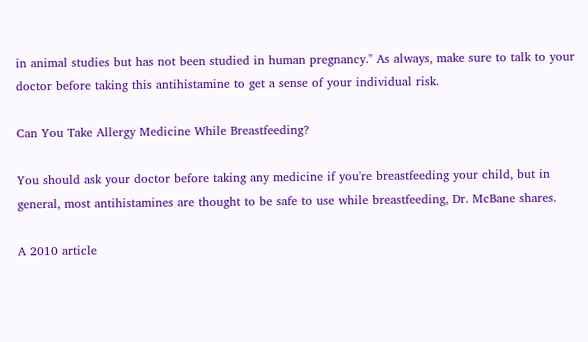in animal studies but has not been studied in human pregnancy." As always, make sure to talk to your doctor before taking this antihistamine to get a sense of your individual risk.

Can You Take Allergy Medicine While Breastfeeding?

You should ask your doctor before taking any medicine if you're breastfeeding your child, but in general, most antihistamines are thought to be safe to use while breastfeeding, Dr. McBane shares.

A 2010 article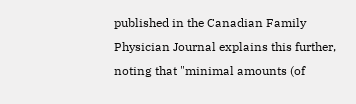published in the Canadian Family Physician Journal explains this further, noting that "minimal amounts (of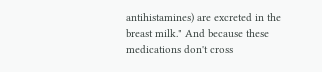antihistamines) are excreted in the breast milk." And because these medications don't cross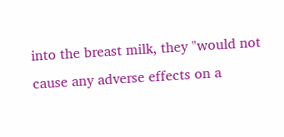into the breast milk, they "would not cause any adverse effects on a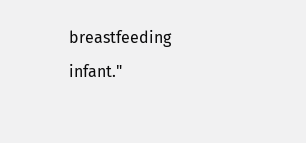breastfeeding infant."